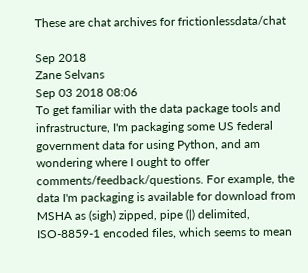These are chat archives for frictionlessdata/chat

Sep 2018
Zane Selvans
Sep 03 2018 08:06
To get familiar with the data package tools and infrastructure, I'm packaging some US federal government data for using Python, and am wondering where I ought to offer comments/feedback/questions. For example, the data I'm packaging is available for download from MSHA as (sigh) zipped, pipe (|) delimited, ISO-8859-1 encoded files, which seems to mean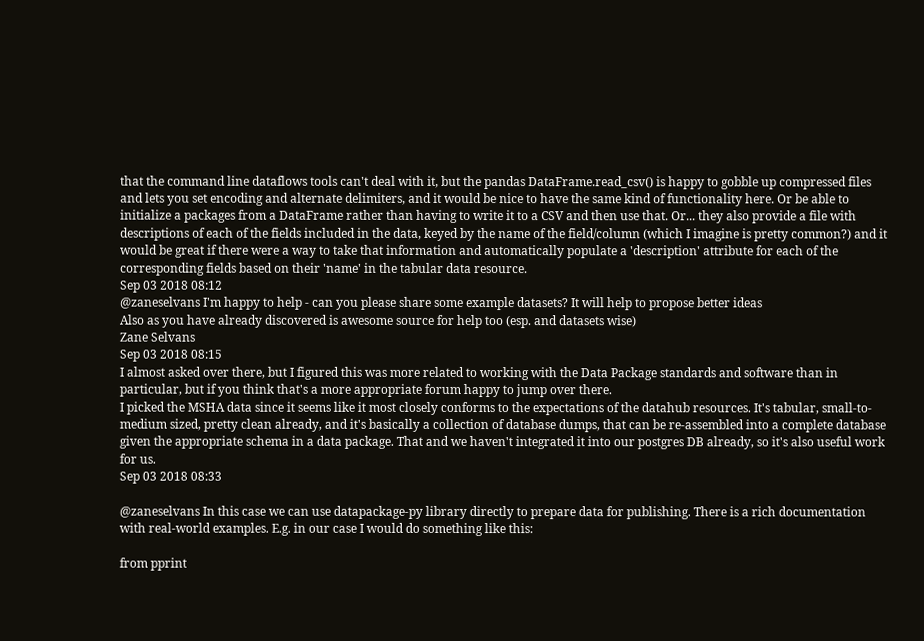that the command line dataflows tools can't deal with it, but the pandas DataFrame.read_csv() is happy to gobble up compressed files and lets you set encoding and alternate delimiters, and it would be nice to have the same kind of functionality here. Or be able to initialize a packages from a DataFrame rather than having to write it to a CSV and then use that. Or... they also provide a file with descriptions of each of the fields included in the data, keyed by the name of the field/column (which I imagine is pretty common?) and it would be great if there were a way to take that information and automatically populate a 'description' attribute for each of the corresponding fields based on their 'name' in the tabular data resource.
Sep 03 2018 08:12
@zaneselvans I'm happy to help - can you please share some example datasets? It will help to propose better ideas
Also as you have already discovered is awesome source for help too (esp. and datasets wise)
Zane Selvans
Sep 03 2018 08:15
I almost asked over there, but I figured this was more related to working with the Data Package standards and software than in particular, but if you think that's a more appropriate forum happy to jump over there.
I picked the MSHA data since it seems like it most closely conforms to the expectations of the datahub resources. It's tabular, small-to-medium sized, pretty clean already, and it's basically a collection of database dumps, that can be re-assembled into a complete database given the appropriate schema in a data package. That and we haven't integrated it into our postgres DB already, so it's also useful work for us.
Sep 03 2018 08:33

@zaneselvans In this case we can use datapackage-py library directly to prepare data for publishing. There is a rich documentation with real-world examples. E.g. in our case I would do something like this:

from pprint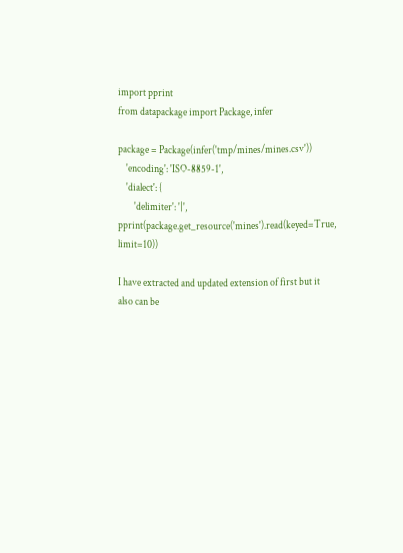import pprint
from datapackage import Package, infer

package = Package(infer('tmp/mines/mines.csv'))
    'encoding': 'ISO-8859-1',
    'dialect': {
        'delimiter': '|',
pprint(package.get_resource('mines').read(keyed=True, limit=10))

I have extracted and updated extension of first but it also can be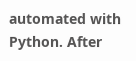automated with Python. After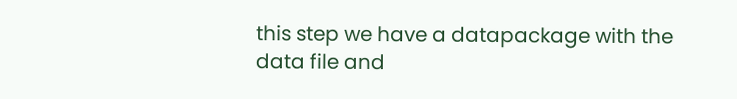this step we have a datapackage with the data file and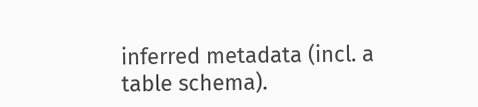inferred metadata (incl. a table schema).